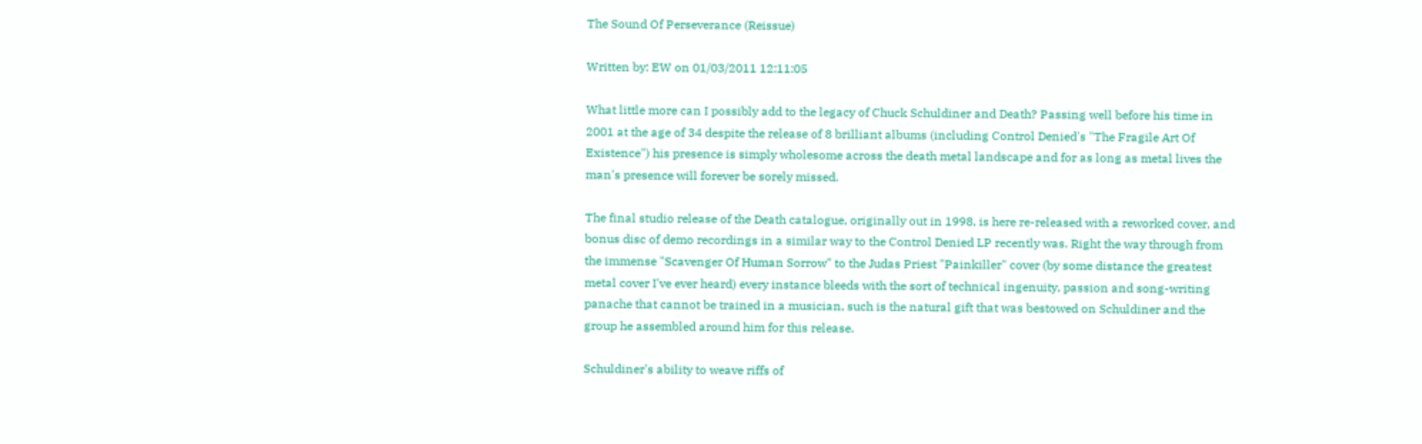The Sound Of Perseverance (Reissue)

Written by: EW on 01/03/2011 12:11:05

What little more can I possibly add to the legacy of Chuck Schuldiner and Death? Passing well before his time in 2001 at the age of 34 despite the release of 8 brilliant albums (including Control Denied's "The Fragile Art Of Existence") his presence is simply wholesome across the death metal landscape and for as long as metal lives the man's presence will forever be sorely missed.

The final studio release of the Death catalogue, originally out in 1998, is here re-released with a reworked cover, and bonus disc of demo recordings in a similar way to the Control Denied LP recently was. Right the way through from the immense "Scavenger Of Human Sorrow" to the Judas Priest "Painkiller" cover (by some distance the greatest metal cover I've ever heard) every instance bleeds with the sort of technical ingenuity, passion and song-writing panache that cannot be trained in a musician, such is the natural gift that was bestowed on Schuldiner and the group he assembled around him for this release.

Schuldiner's ability to weave riffs of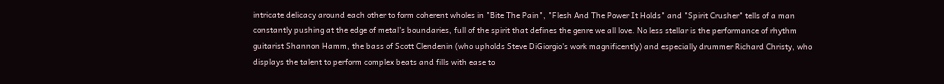intricate delicacy around each other to form coherent wholes in "Bite The Pain", "Flesh And The Power It Holds" and "Spirit Crusher" tells of a man constantly pushing at the edge of metal's boundaries, full of the spirit that defines the genre we all love. No less stellar is the performance of rhythm guitarist Shannon Hamm, the bass of Scott Clendenin (who upholds Steve DiGiorgio's work magnificently) and especially drummer Richard Christy, who displays the talent to perform complex beats and fills with ease to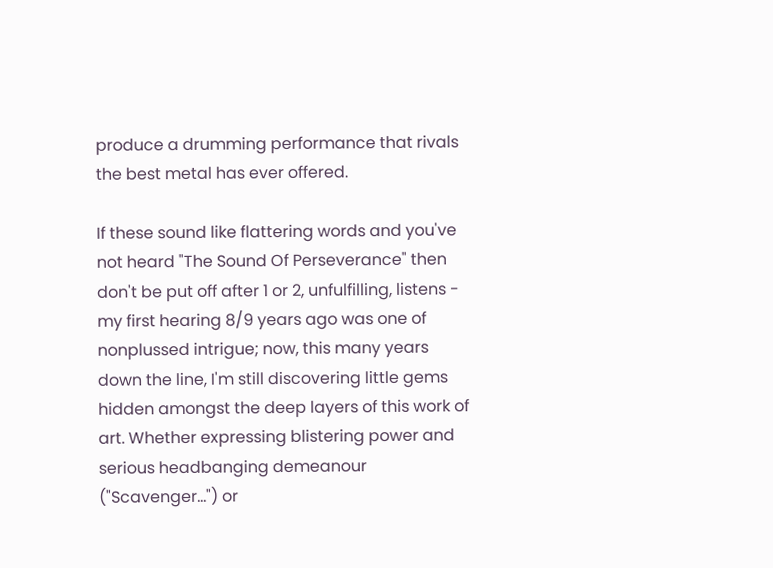produce a drumming performance that rivals the best metal has ever offered.

If these sound like flattering words and you've not heard "The Sound Of Perseverance" then don't be put off after 1 or 2, unfulfilling, listens - my first hearing 8/9 years ago was one of nonplussed intrigue; now, this many years down the line, I'm still discovering little gems hidden amongst the deep layers of this work of art. Whether expressing blistering power and serious headbanging demeanour ("Scavenger…") or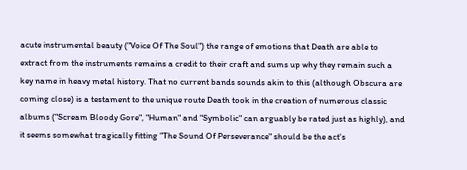acute instrumental beauty ("Voice Of The Soul") the range of emotions that Death are able to extract from the instruments remains a credit to their craft and sums up why they remain such a key name in heavy metal history. That no current bands sounds akin to this (although Obscura are coming close) is a testament to the unique route Death took in the creation of numerous classic albums ("Scream Bloody Gore", "Human" and "Symbolic" can arguably be rated just as highly), and it seems somewhat tragically fitting "The Sound Of Perseverance" should be the act's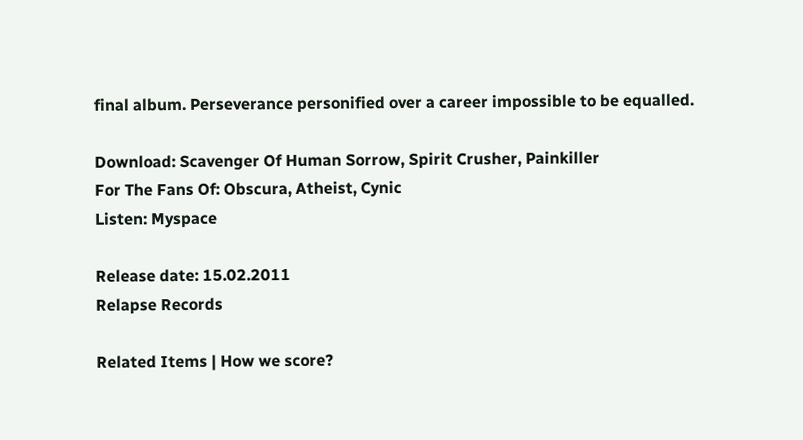final album. Perseverance personified over a career impossible to be equalled.

Download: Scavenger Of Human Sorrow, Spirit Crusher, Painkiller
For The Fans Of: Obscura, Atheist, Cynic
Listen: Myspace

Release date: 15.02.2011
Relapse Records

Related Items | How we score?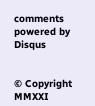comments powered by Disqus


© Copyright MMXXI